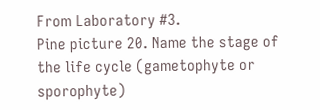From Laboratory #3.
Pine picture 20. Name the stage of the life cycle (gametophyte or sporophyte)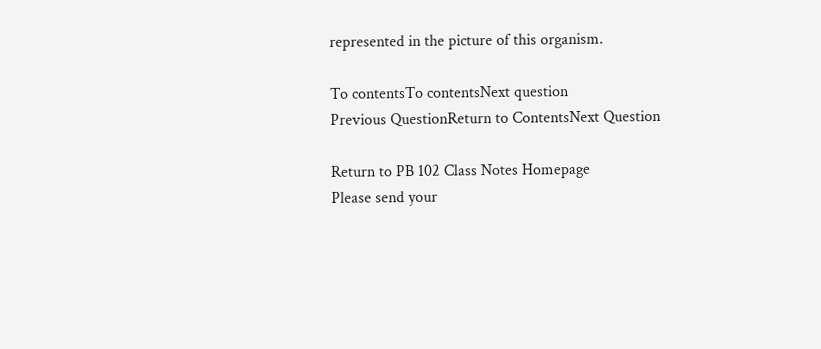represented in the picture of this organism.

To contentsTo contentsNext question
Previous QuestionReturn to ContentsNext Question

Return to PB 102 Class Notes Homepage
Please send your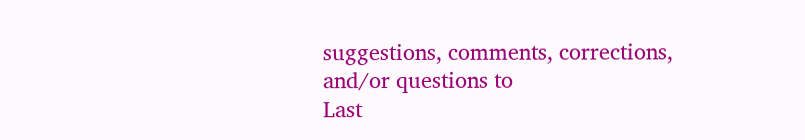suggestions, comments, corrections, and/or questions to
Last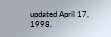updated April 17, 1998.